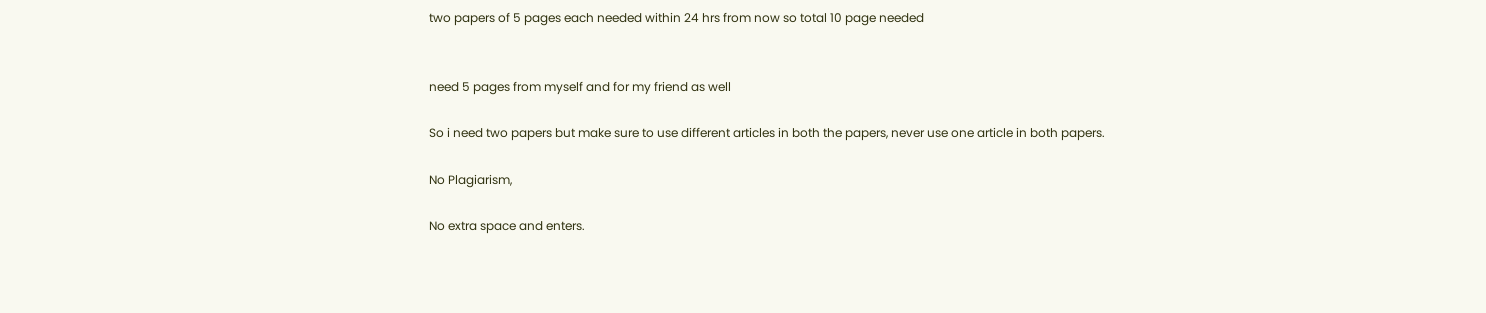two papers of 5 pages each needed within 24 hrs from now so total 10 page needed


need 5 pages from myself and for my friend as well

So i need two papers but make sure to use different articles in both the papers, never use one article in both papers.

No Plagiarism,

No extra space and enters.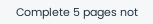Complete 5 pages not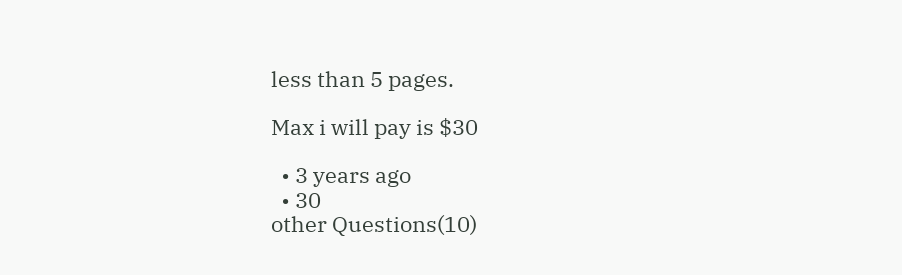less than 5 pages.

Max i will pay is $30

  • 3 years ago
  • 30
other Questions(10)